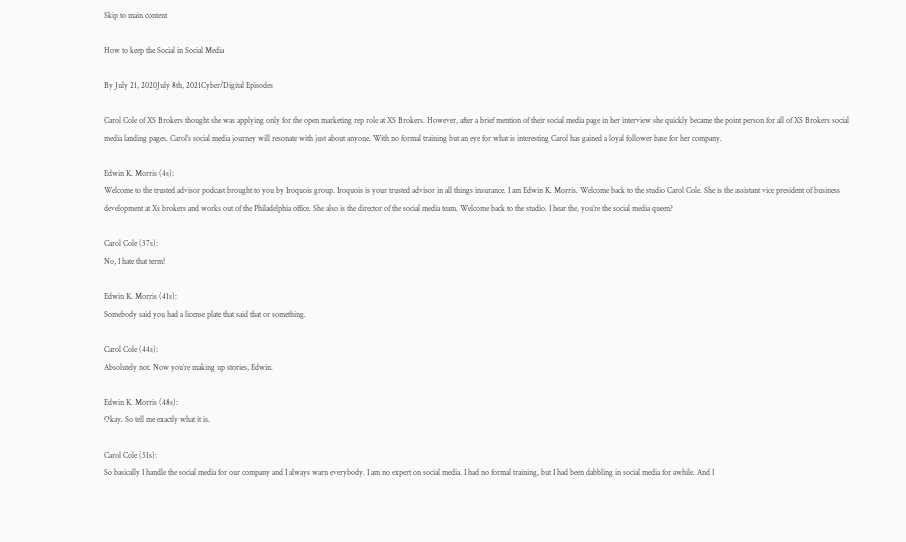Skip to main content

How to keep the Social in Social Media

By July 21, 2020July 8th, 2021Cyber/Digital Episodes

Carol Cole of XS Brokers thought she was applying only for the open marketing rep role at XS Brokers. However, after a brief mention of their social media page in her interview she quickly became the point person for all of XS Brokers social media landing pages. Carol’s social media journey will resonate with just about anyone. With no formal training but an eye for what is interesting Carol has gained a loyal follower base for her company.

Edwin K. Morris (4s):
Welcome to the trusted advisor podcast brought to you by Iroquois group. Iroquois is your trusted advisor in all things insurance. I am Edwin K. Morris. Welcome back to the studio Carol Cole. She is the assistant vice president of business development at Xs brokers and works out of the Philadelphia office. She also is the director of the social media team. Welcome back to the studio. I hear the, you’re the social media queen?

Carol Cole (37s):
No, I hate that term!

Edwin K. Morris (41s):
Somebody said you had a license plate that said that or something.

Carol Cole (44s):
Absolutely not. Now you’re making up stories, Edwin.

Edwin K. Morris (48s):
Okay. So tell me exactly what it is.

Carol Cole (51s):
So basically I handle the social media for our company and I always warn everybody. I am no expert on social media. I had no formal training, but I had been dabbling in social media for awhile. And I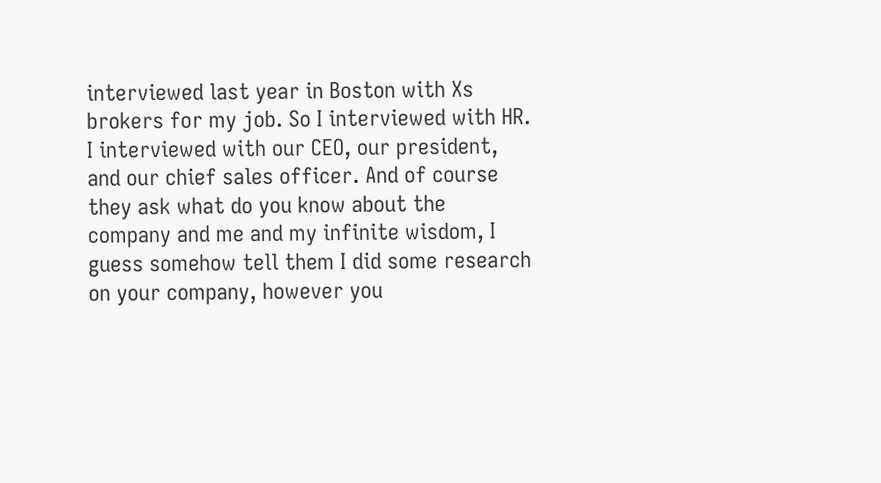interviewed last year in Boston with Xs brokers for my job. So I interviewed with HR. I interviewed with our CEO, our president, and our chief sales officer. And of course they ask what do you know about the company and me and my infinite wisdom, I guess somehow tell them I did some research on your company, however you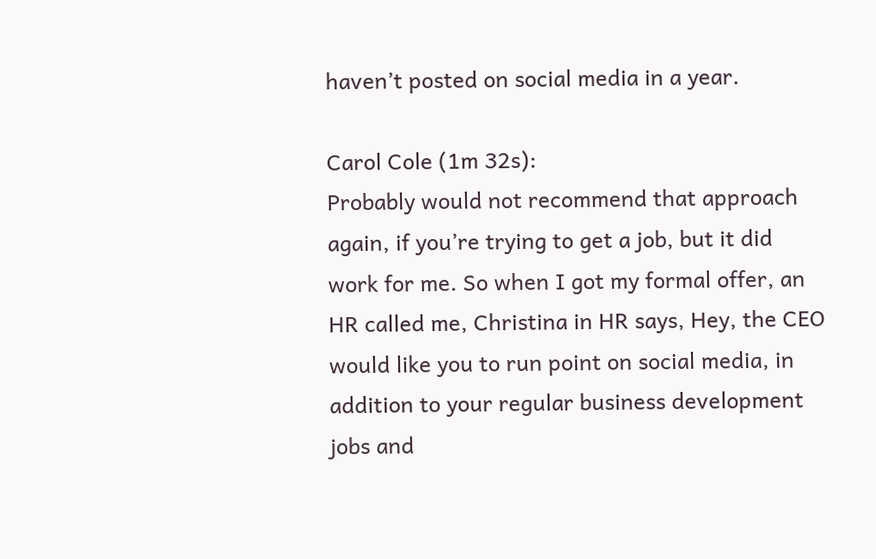haven’t posted on social media in a year.

Carol Cole (1m 32s):
Probably would not recommend that approach again, if you’re trying to get a job, but it did work for me. So when I got my formal offer, an HR called me, Christina in HR says, Hey, the CEO would like you to run point on social media, in addition to your regular business development jobs and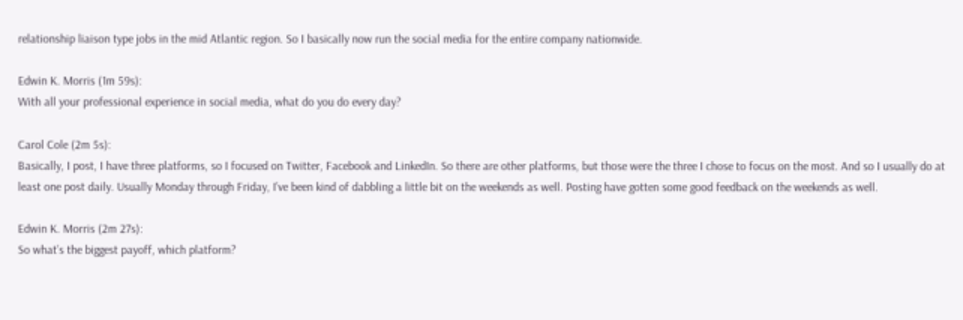relationship liaison type jobs in the mid Atlantic region. So I basically now run the social media for the entire company nationwide.

Edwin K. Morris (1m 59s):
With all your professional experience in social media, what do you do every day?

Carol Cole (2m 5s):
Basically, I post, I have three platforms, so I focused on Twitter, Facebook and LinkedIn. So there are other platforms, but those were the three I chose to focus on the most. And so I usually do at least one post daily. Usually Monday through Friday, I’ve been kind of dabbling a little bit on the weekends as well. Posting have gotten some good feedback on the weekends as well.

Edwin K. Morris (2m 27s):
So what’s the biggest payoff, which platform?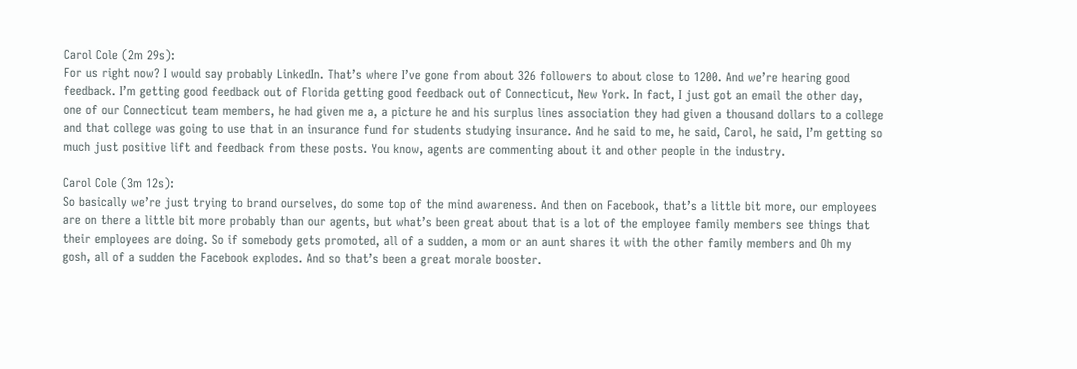Carol Cole (2m 29s):
For us right now? I would say probably LinkedIn. That’s where I’ve gone from about 326 followers to about close to 1200. And we’re hearing good feedback. I’m getting good feedback out of Florida getting good feedback out of Connecticut, New York. In fact, I just got an email the other day, one of our Connecticut team members, he had given me a, a picture he and his surplus lines association they had given a thousand dollars to a college and that college was going to use that in an insurance fund for students studying insurance. And he said to me, he said, Carol, he said, I’m getting so much just positive lift and feedback from these posts. You know, agents are commenting about it and other people in the industry.

Carol Cole (3m 12s):
So basically we’re just trying to brand ourselves, do some top of the mind awareness. And then on Facebook, that’s a little bit more, our employees are on there a little bit more probably than our agents, but what’s been great about that is a lot of the employee family members see things that their employees are doing. So if somebody gets promoted, all of a sudden, a mom or an aunt shares it with the other family members and Oh my gosh, all of a sudden the Facebook explodes. And so that’s been a great morale booster.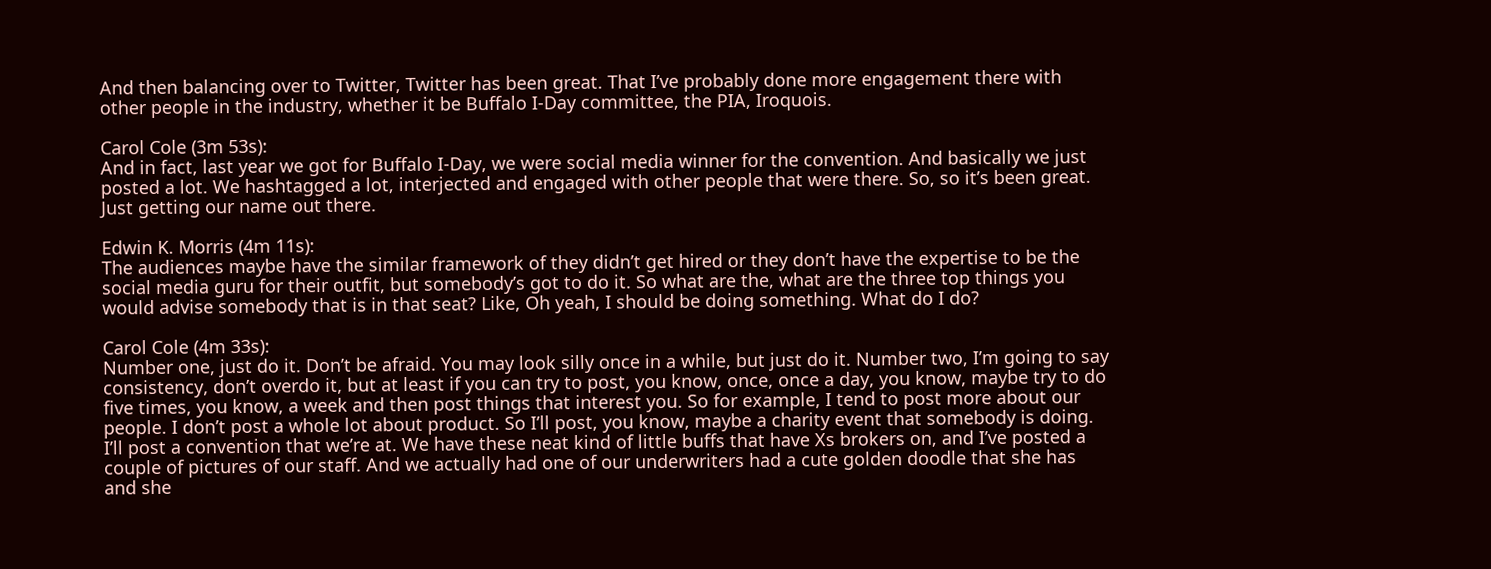And then balancing over to Twitter, Twitter has been great. That I’ve probably done more engagement there with other people in the industry, whether it be Buffalo I-Day committee, the PIA, Iroquois.

Carol Cole (3m 53s):
And in fact, last year we got for Buffalo I-Day, we were social media winner for the convention. And basically we just posted a lot. We hashtagged a lot, interjected and engaged with other people that were there. So, so it’s been great. Just getting our name out there.

Edwin K. Morris (4m 11s):
The audiences maybe have the similar framework of they didn’t get hired or they don’t have the expertise to be the social media guru for their outfit, but somebody’s got to do it. So what are the, what are the three top things you would advise somebody that is in that seat? Like, Oh yeah, I should be doing something. What do I do?

Carol Cole (4m 33s):
Number one, just do it. Don’t be afraid. You may look silly once in a while, but just do it. Number two, I’m going to say consistency, don’t overdo it, but at least if you can try to post, you know, once, once a day, you know, maybe try to do five times, you know, a week and then post things that interest you. So for example, I tend to post more about our people. I don’t post a whole lot about product. So I’ll post, you know, maybe a charity event that somebody is doing. I’ll post a convention that we’re at. We have these neat kind of little buffs that have Xs brokers on, and I’ve posted a couple of pictures of our staff. And we actually had one of our underwriters had a cute golden doodle that she has and she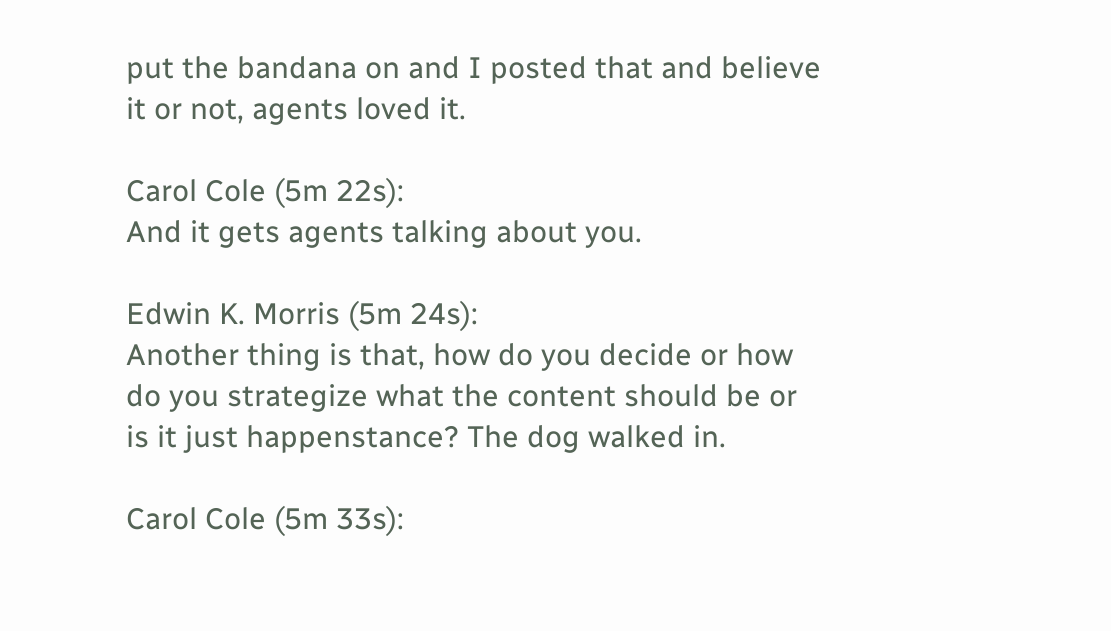put the bandana on and I posted that and believe it or not, agents loved it.

Carol Cole (5m 22s):
And it gets agents talking about you.

Edwin K. Morris (5m 24s):
Another thing is that, how do you decide or how do you strategize what the content should be or is it just happenstance? The dog walked in.

Carol Cole (5m 33s):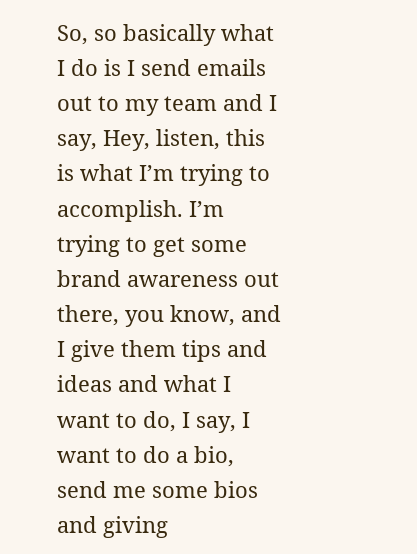So, so basically what I do is I send emails out to my team and I say, Hey, listen, this is what I’m trying to accomplish. I’m trying to get some brand awareness out there, you know, and I give them tips and ideas and what I want to do, I say, I want to do a bio, send me some bios and giving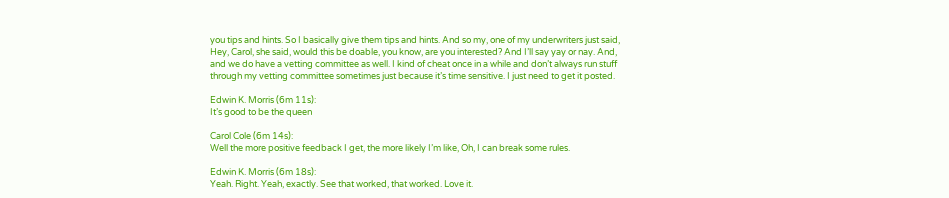you tips and hints. So I basically give them tips and hints. And so my, one of my underwriters just said, Hey, Carol, she said, would this be doable, you know, are you interested? And I’ll say yay or nay. And, and we do have a vetting committee as well. I kind of cheat once in a while and don’t always run stuff through my vetting committee sometimes just because it’s time sensitive. I just need to get it posted.

Edwin K. Morris (6m 11s):
It’s good to be the queen

Carol Cole (6m 14s):
Well the more positive feedback I get, the more likely I’m like, Oh, I can break some rules.

Edwin K. Morris (6m 18s):
Yeah. Right. Yeah, exactly. See that worked, that worked. Love it.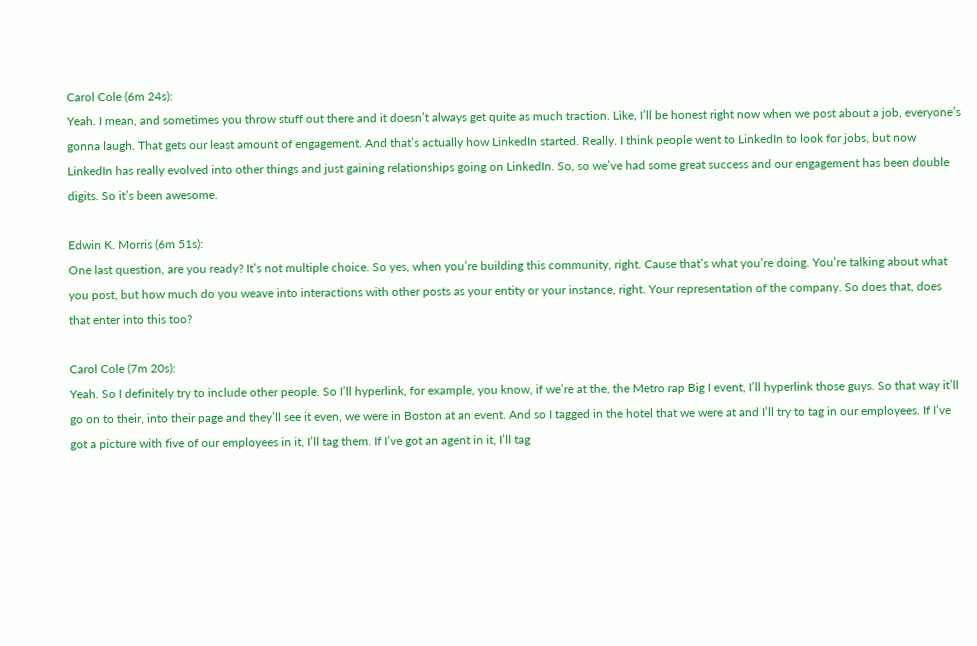Carol Cole (6m 24s):
Yeah. I mean, and sometimes you throw stuff out there and it doesn’t always get quite as much traction. Like, I’ll be honest right now when we post about a job, everyone’s gonna laugh. That gets our least amount of engagement. And that’s actually how LinkedIn started. Really. I think people went to LinkedIn to look for jobs, but now LinkedIn has really evolved into other things and just gaining relationships going on LinkedIn. So, so we’ve had some great success and our engagement has been double digits. So it’s been awesome.

Edwin K. Morris (6m 51s):
One last question, are you ready? It’s not multiple choice. So yes, when you’re building this community, right. Cause that’s what you’re doing. You’re talking about what you post, but how much do you weave into interactions with other posts as your entity or your instance, right. Your representation of the company. So does that, does that enter into this too?

Carol Cole (7m 20s):
Yeah. So I definitely try to include other people. So I’ll hyperlink, for example, you know, if we’re at the, the Metro rap Big I event, I’ll hyperlink those guys. So that way it’ll go on to their, into their page and they’ll see it even, we were in Boston at an event. And so I tagged in the hotel that we were at and I’ll try to tag in our employees. If I’ve got a picture with five of our employees in it, I’ll tag them. If I’ve got an agent in it, I’ll tag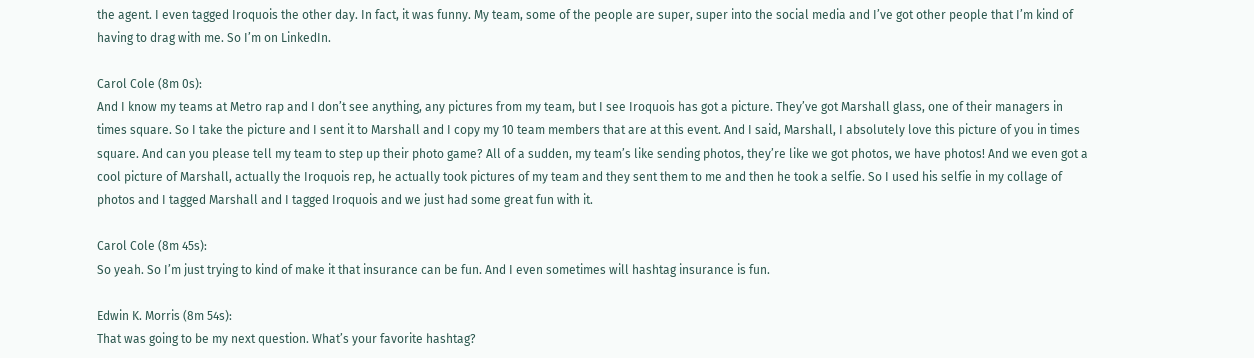the agent. I even tagged Iroquois the other day. In fact, it was funny. My team, some of the people are super, super into the social media and I’ve got other people that I’m kind of having to drag with me. So I’m on LinkedIn.

Carol Cole (8m 0s):
And I know my teams at Metro rap and I don’t see anything, any pictures from my team, but I see Iroquois has got a picture. They’ve got Marshall glass, one of their managers in times square. So I take the picture and I sent it to Marshall and I copy my 10 team members that are at this event. And I said, Marshall, I absolutely love this picture of you in times square. And can you please tell my team to step up their photo game? All of a sudden, my team’s like sending photos, they’re like we got photos, we have photos! And we even got a cool picture of Marshall, actually the Iroquois rep, he actually took pictures of my team and they sent them to me and then he took a selfie. So I used his selfie in my collage of photos and I tagged Marshall and I tagged Iroquois and we just had some great fun with it.

Carol Cole (8m 45s):
So yeah. So I’m just trying to kind of make it that insurance can be fun. And I even sometimes will hashtag insurance is fun.

Edwin K. Morris (8m 54s):
That was going to be my next question. What’s your favorite hashtag?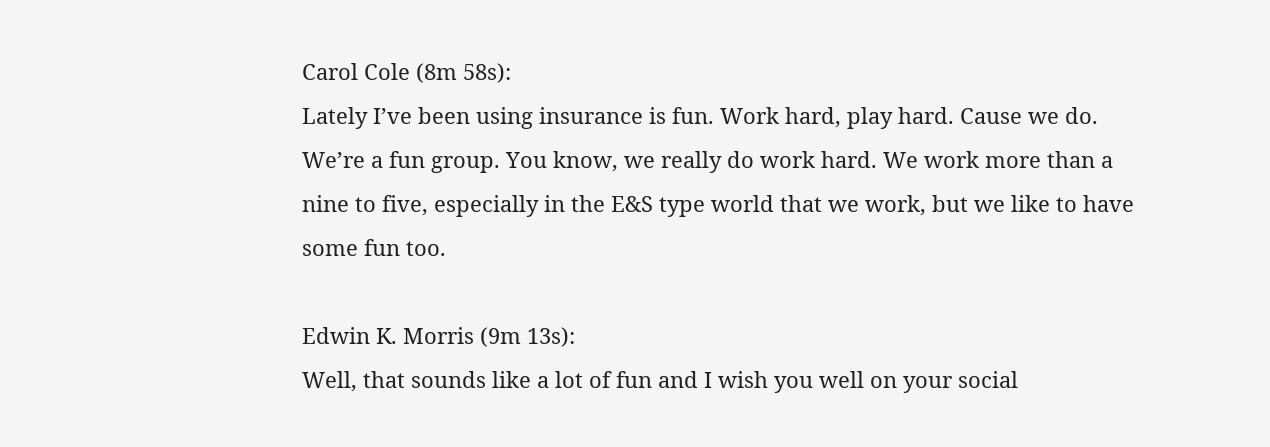Carol Cole (8m 58s):
Lately I’ve been using insurance is fun. Work hard, play hard. Cause we do. We’re a fun group. You know, we really do work hard. We work more than a nine to five, especially in the E&S type world that we work, but we like to have some fun too.

Edwin K. Morris (9m 13s):
Well, that sounds like a lot of fun and I wish you well on your social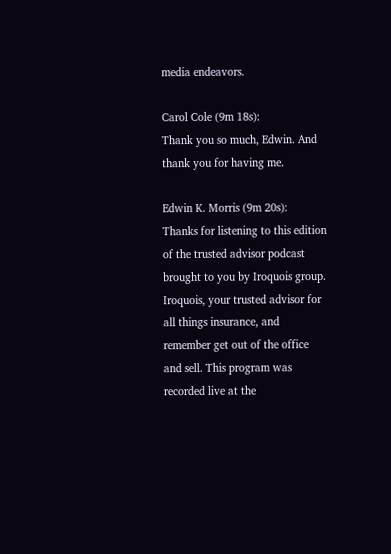media endeavors.

Carol Cole (9m 18s):
Thank you so much, Edwin. And thank you for having me.

Edwin K. Morris (9m 20s):
Thanks for listening to this edition of the trusted advisor podcast brought to you by Iroquois group. Iroquois, your trusted advisor for all things insurance, and remember get out of the office and sell. This program was recorded live at the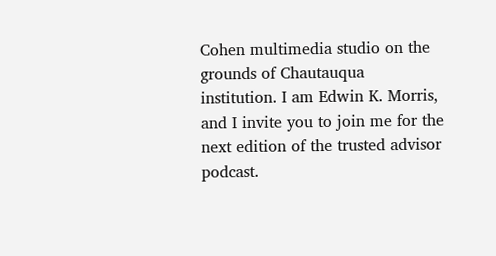Cohen multimedia studio on the grounds of Chautauqua institution. I am Edwin K. Morris, and I invite you to join me for the next edition of the trusted advisor podcast.